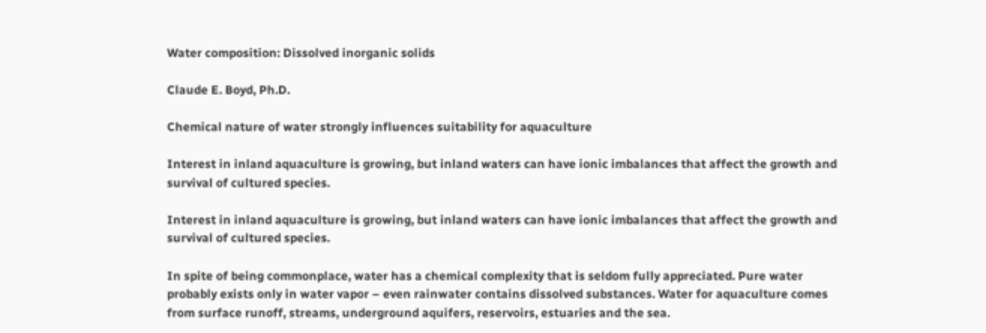Water composition: Dissolved inorganic solids

Claude E. Boyd, Ph.D.

Chemical nature of water strongly influences suitability for aquaculture

Interest in inland aquaculture is growing, but inland waters can have ionic imbalances that affect the growth and survival of cultured species.

Interest in inland aquaculture is growing, but inland waters can have ionic imbalances that affect the growth and survival of cultured species.

In spite of being commonplace, water has a chemical complexity that is seldom fully appreciated. Pure water probably exists only in water vapor – even rainwater contains dissolved substances. Water for aquaculture comes from surface runoff, streams, underground aquifers, reservoirs, estuaries and the sea.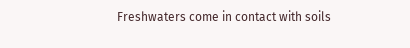Freshwaters come in contact with soils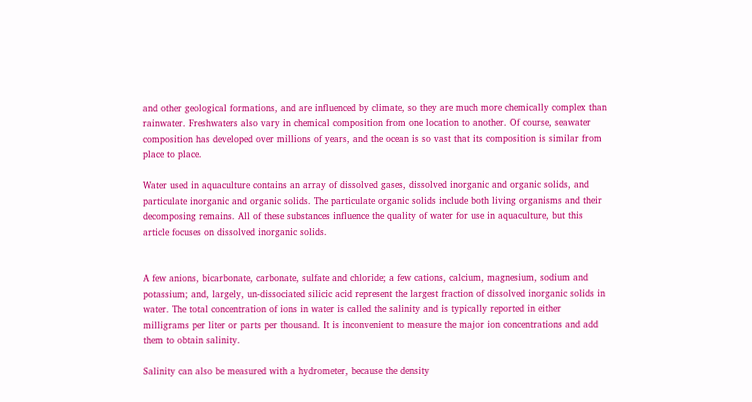and other geological formations, and are influenced by climate, so they are much more chemically complex than rainwater. Freshwaters also vary in chemical composition from one location to another. Of course, seawater composition has developed over millions of years, and the ocean is so vast that its composition is similar from place to place.

Water used in aquaculture contains an array of dissolved gases, dissolved inorganic and organic solids, and particulate inorganic and organic solids. The particulate organic solids include both living organisms and their decomposing remains. All of these substances influence the quality of water for use in aquaculture, but this article focuses on dissolved inorganic solids.


A few anions, bicarbonate, carbonate, sulfate and chloride; a few cations, calcium, magnesium, sodium and potassium; and, largely, un-dissociated silicic acid represent the largest fraction of dissolved inorganic solids in water. The total concentration of ions in water is called the salinity and is typically reported in either milligrams per liter or parts per thousand. It is inconvenient to measure the major ion concentrations and add them to obtain salinity.

Salinity can also be measured with a hydrometer, because the density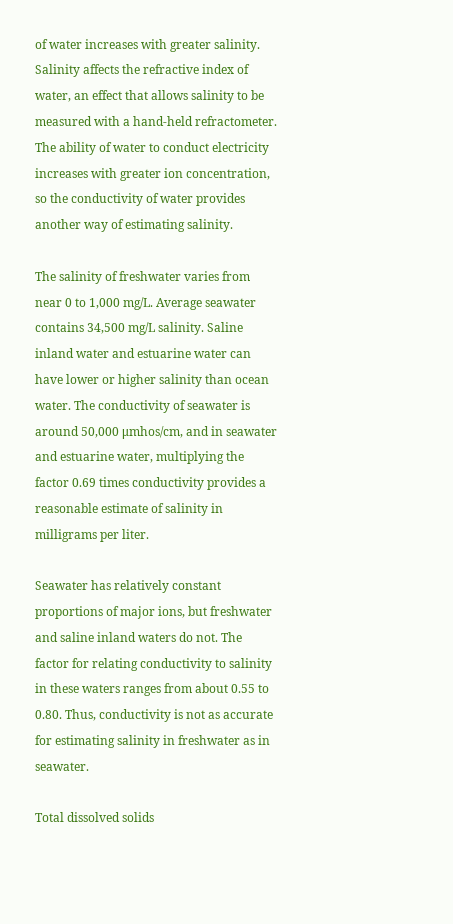of water increases with greater salinity. Salinity affects the refractive index of water, an effect that allows salinity to be measured with a hand-held refractometer. The ability of water to conduct electricity increases with greater ion concentration, so the conductivity of water provides another way of estimating salinity.

The salinity of freshwater varies from near 0 to 1,000 mg/L. Average seawater contains 34,500 mg/L salinity. Saline inland water and estuarine water can have lower or higher salinity than ocean water. The conductivity of seawater is around 50,000 μmhos/cm, and in seawater and estuarine water, multiplying the factor 0.69 times conductivity provides a reasonable estimate of salinity in milligrams per liter.

Seawater has relatively constant proportions of major ions, but freshwater and saline inland waters do not. The factor for relating conductivity to salinity in these waters ranges from about 0.55 to 0.80. Thus, conductivity is not as accurate for estimating salinity in freshwater as in seawater.

Total dissolved solids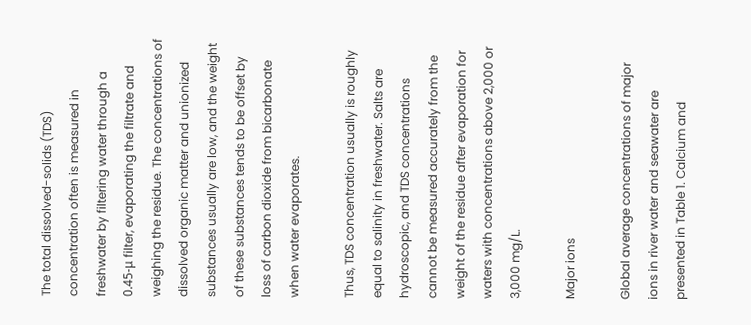The total dissolved-solids (TDS) concentration often is measured in freshwater by filtering water through a 0.45-μ filter, evaporating the filtrate and weighing the residue. The concentrations of dissolved organic matter and unionized substances usually are low, and the weight of these substances tends to be offset by loss of carbon dioxide from bicarbonate when water evaporates.

Thus, TDS concentration usually is roughly equal to salinity in freshwater. Salts are hydroscopic, and TDS concentrations cannot be measured accurately from the weight of the residue after evaporation for waters with concentrations above 2,000 or 3,000 mg/L.

Major ions

Global average concentrations of major ions in river water and seawater are presented in Table 1. Calcium and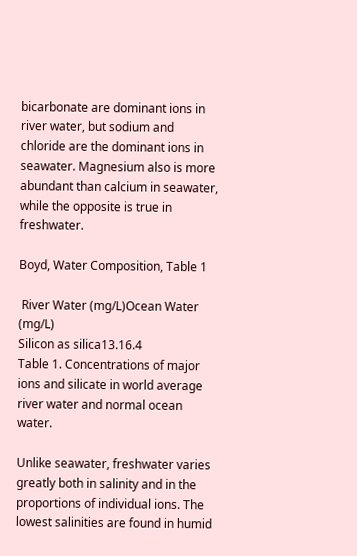bicarbonate are dominant ions in river water, but sodium and chloride are the dominant ions in seawater. Magnesium also is more abundant than calcium in seawater, while the opposite is true in freshwater.

Boyd, Water Composition, Table 1

 River Water (mg/L)Ocean Water (mg/L)
Silicon as silica13.16.4
Table 1. Concentrations of major ions and silicate in world average river water and normal ocean water.

Unlike seawater, freshwater varies greatly both in salinity and in the proportions of individual ions. The lowest salinities are found in humid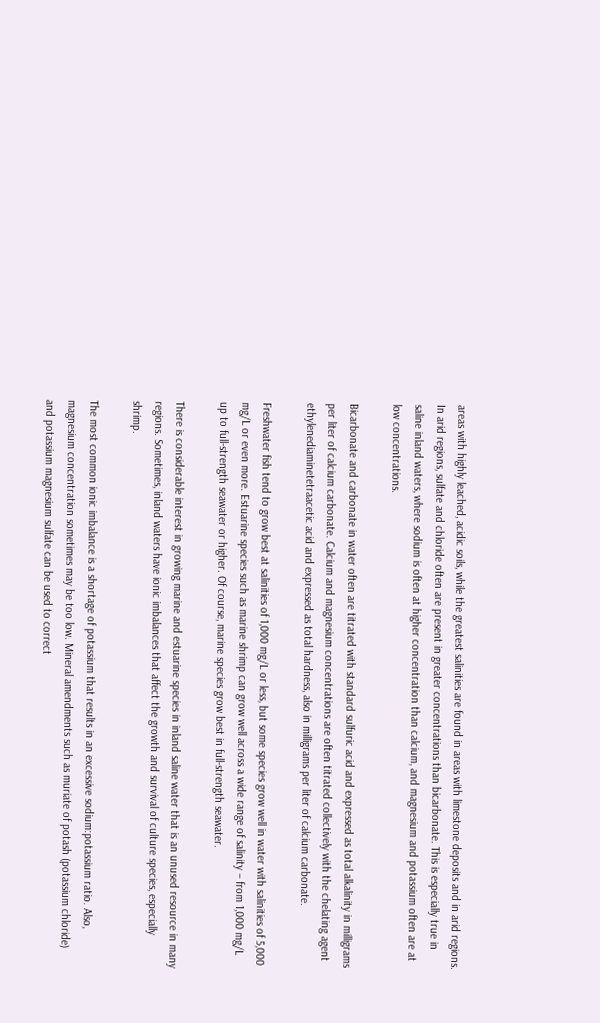areas with highly leached, acidic soils, while the greatest salinities are found in areas with limestone deposits and in arid regions. In arid regions, sulfate and chloride often are present in greater concentrations than bicarbonate. This is especially true in saline inland waters, where sodium is often at higher concentration than calcium, and magnesium and potassium often are at low concentrations.

Bicarbonate and carbonate in water often are titrated with standard sulfuric acid and expressed as total alkalinity in milligrams per liter of calcium carbonate. Calcium and magnesium concentrations are often titrated collectively with the chelating agent ethylenediaminetetraacetic acid and expressed as total hardness, also in milligrams per liter of calcium carbonate.

Freshwater fish tend to grow best at salinities of 1,000 mg/L or less, but some species grow well in water with salinities of 5,000 mg/L or even more. Estuarine species such as marine shrimp can grow well across a wide range of salinity – from 1,000 mg/L up to full-strength seawater or higher. Of course, marine species grow best in full-strength seawater.

There is considerable interest in growing marine and estuarine species in inland saline water that is an unused resource in many regions. Sometimes, inland waters have ionic imbalances that affect the growth and survival of culture species, especially shrimp.

The most common ionic imbalance is a shortage of potassium that results in an excessive sodium:potassium ratio. Also, magnesium concentration sometimes may be too low. Mineral amendments such as muriate of potash (potassium chloride) and potassium magnesium sulfate can be used to correct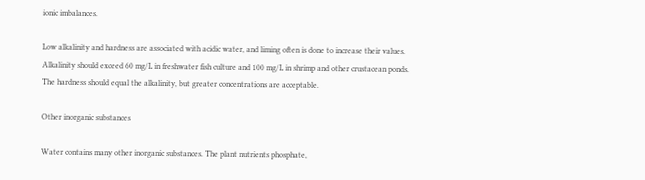ionic imbalances.

Low alkalinity and hardness are associated with acidic water, and liming often is done to increase their values. Alkalinity should exceed 60 mg/L in freshwater fish culture and 100 mg/L in shrimp and other crustacean ponds. The hardness should equal the alkalinity, but greater concentrations are acceptable.

Other inorganic substances

Water contains many other inorganic substances. The plant nutrients phosphate,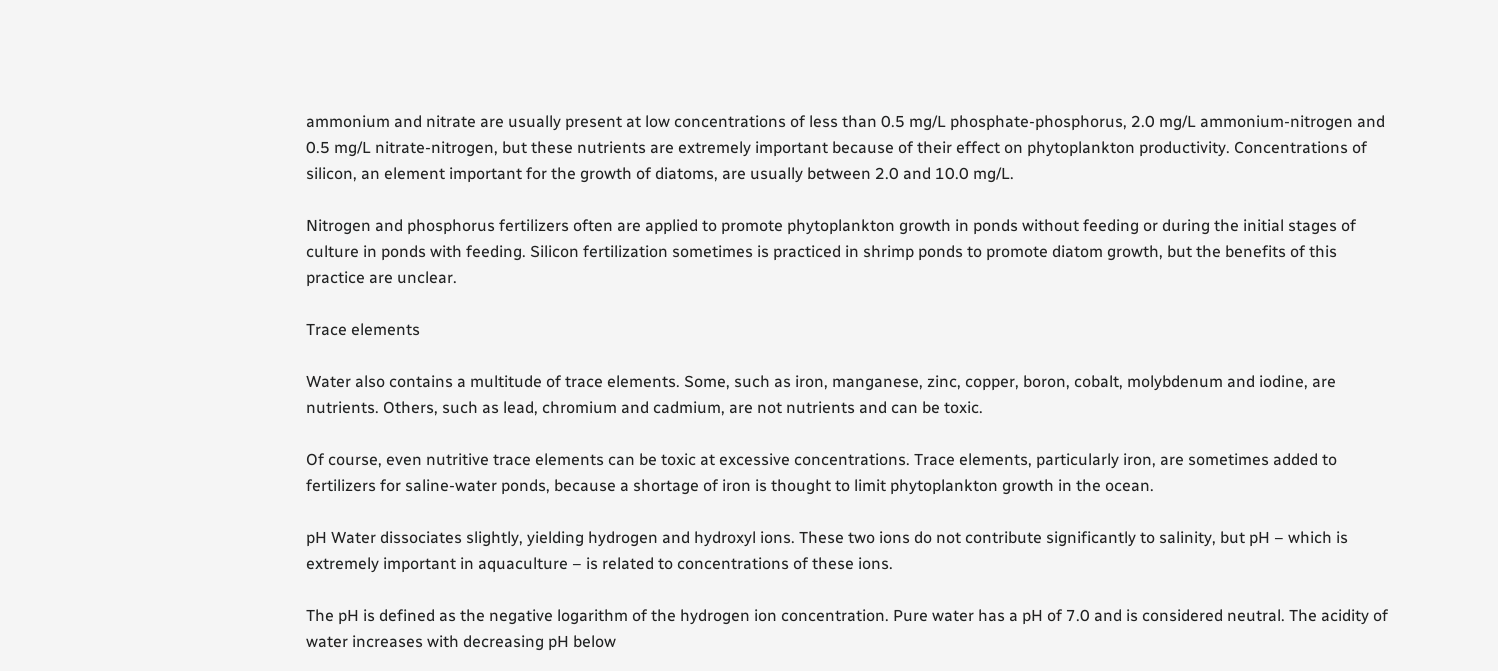ammonium and nitrate are usually present at low concentrations of less than 0.5 mg/L phosphate-phosphorus, 2.0 mg/L ammonium-nitrogen and 0.5 mg/L nitrate-nitrogen, but these nutrients are extremely important because of their effect on phytoplankton productivity. Concentrations of silicon, an element important for the growth of diatoms, are usually between 2.0 and 10.0 mg/L.

Nitrogen and phosphorus fertilizers often are applied to promote phytoplankton growth in ponds without feeding or during the initial stages of culture in ponds with feeding. Silicon fertilization sometimes is practiced in shrimp ponds to promote diatom growth, but the benefits of this practice are unclear.

Trace elements

Water also contains a multitude of trace elements. Some, such as iron, manganese, zinc, copper, boron, cobalt, molybdenum and iodine, are nutrients. Others, such as lead, chromium and cadmium, are not nutrients and can be toxic.

Of course, even nutritive trace elements can be toxic at excessive concentrations. Trace elements, particularly iron, are sometimes added to fertilizers for saline-water ponds, because a shortage of iron is thought to limit phytoplankton growth in the ocean.

pH Water dissociates slightly, yielding hydrogen and hydroxyl ions. These two ions do not contribute significantly to salinity, but pH – which is extremely important in aquaculture – is related to concentrations of these ions.

The pH is defined as the negative logarithm of the hydrogen ion concentration. Pure water has a pH of 7.0 and is considered neutral. The acidity of water increases with decreasing pH below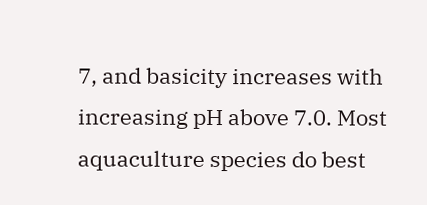7, and basicity increases with increasing pH above 7.0. Most aquaculture species do best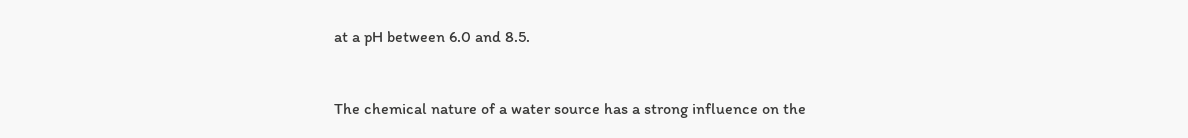at a pH between 6.0 and 8.5.


The chemical nature of a water source has a strong influence on the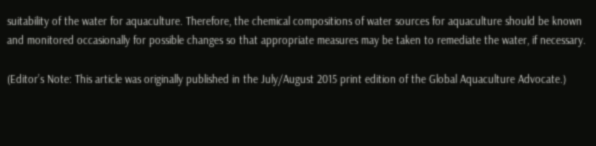suitability of the water for aquaculture. Therefore, the chemical compositions of water sources for aquaculture should be known and monitored occasionally for possible changes so that appropriate measures may be taken to remediate the water, if necessary.

(Editor’s Note: This article was originally published in the July/August 2015 print edition of the Global Aquaculture Advocate.)